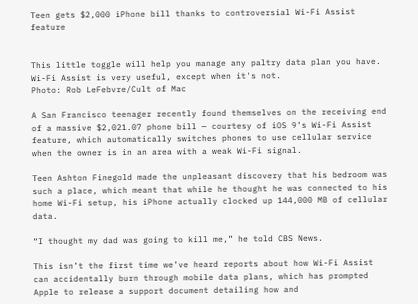Teen gets $2,000 iPhone bill thanks to controversial Wi-Fi Assist feature


This little toggle will help you manage any paltry data plan you have.
Wi-Fi Assist is very useful, except when it's not.
Photo: Rob LeFebvre/Cult of Mac

A San Francisco teenager recently found themselves on the receiving end of a massive $2,021.07 phone bill — courtesy of iOS 9’s Wi-Fi Assist feature, which automatically switches phones to use cellular service when the owner is in an area with a weak Wi-Fi signal.

Teen Ashton Finegold made the unpleasant discovery that his bedroom was such a place, which meant that while he thought he was connected to his home Wi-Fi setup, his iPhone actually clocked up 144,000 MB of cellular data.

“I thought my dad was going to kill me,” he told CBS News.

This isn’t the first time we’ve heard reports about how Wi-Fi Assist can accidentally burn through mobile data plans, which has prompted Apple to release a support document detailing how and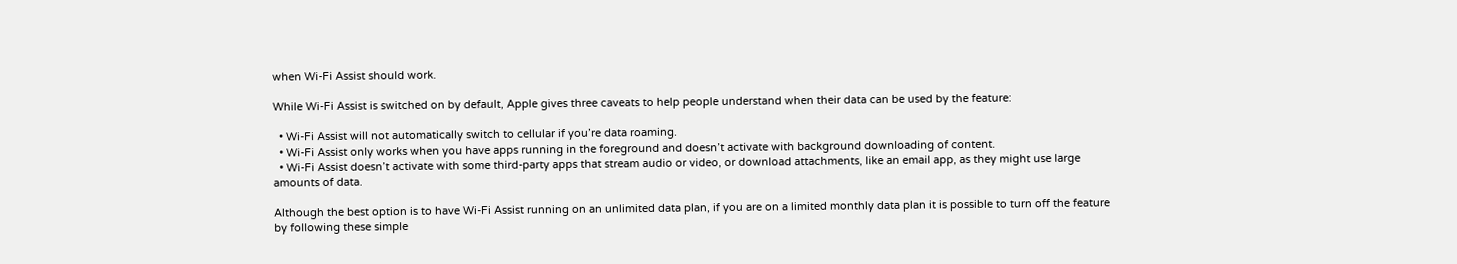when Wi-Fi Assist should work.

While Wi-Fi Assist is switched on by default, Apple gives three caveats to help people understand when their data can be used by the feature:

  • Wi-Fi Assist will not automatically switch to cellular if you’re data roaming.
  • Wi-Fi Assist only works when you have apps running in the foreground and doesn’t activate with background downloading of content.
  • Wi-Fi Assist doesn’t activate with some third-party apps that stream audio or video, or download attachments, like an email app, as they might use large amounts of data.

Although the best option is to have Wi-Fi Assist running on an unlimited data plan, if you are on a limited monthly data plan it is possible to turn off the feature by following these simple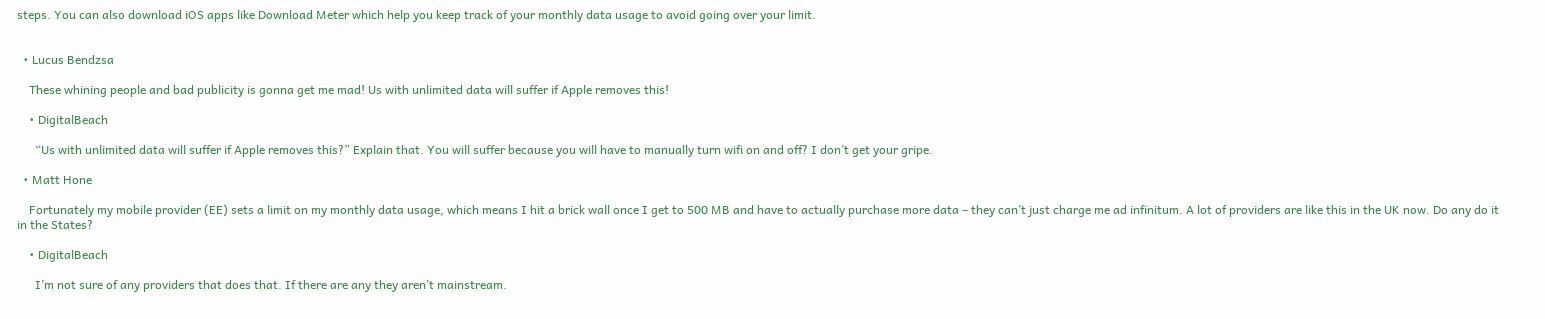steps. You can also download iOS apps like Download Meter which help you keep track of your monthly data usage to avoid going over your limit.


  • Lucus Bendzsa

    These whining people and bad publicity is gonna get me mad! Us with unlimited data will suffer if Apple removes this!

    • DigitalBeach

      “Us with unlimited data will suffer if Apple removes this?” Explain that. You will suffer because you will have to manually turn wifi on and off? I don’t get your gripe.

  • Matt Hone

    Fortunately my mobile provider (EE) sets a limit on my monthly data usage, which means I hit a brick wall once I get to 500 MB and have to actually purchase more data – they can’t just charge me ad infinitum. A lot of providers are like this in the UK now. Do any do it in the States?

    • DigitalBeach

      I’m not sure of any providers that does that. If there are any they aren’t mainstream.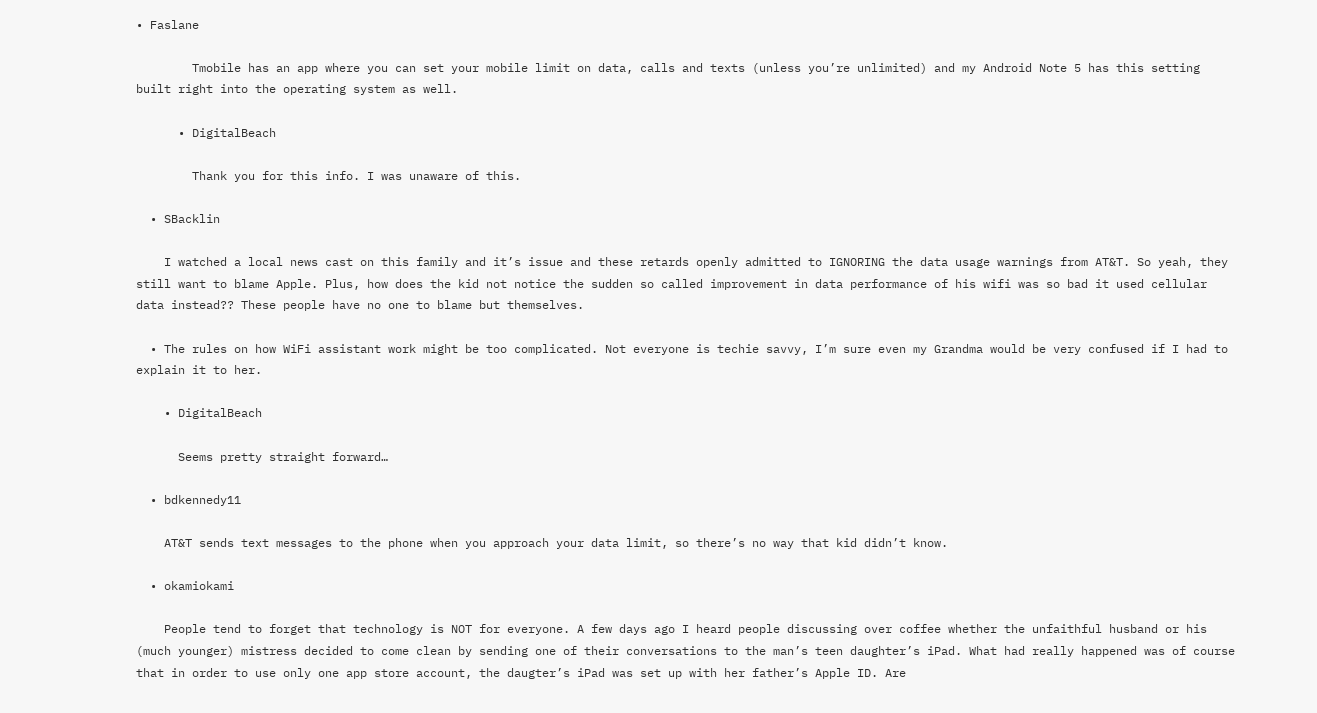• Faslane

        Tmobile has an app where you can set your mobile limit on data, calls and texts (unless you’re unlimited) and my Android Note 5 has this setting built right into the operating system as well.

      • DigitalBeach

        Thank you for this info. I was unaware of this.

  • SBacklin

    I watched a local news cast on this family and it’s issue and these retards openly admitted to IGNORING the data usage warnings from AT&T. So yeah, they still want to blame Apple. Plus, how does the kid not notice the sudden so called improvement in data performance of his wifi was so bad it used cellular data instead?? These people have no one to blame but themselves.

  • The rules on how WiFi assistant work might be too complicated. Not everyone is techie savvy, I’m sure even my Grandma would be very confused if I had to explain it to her.

    • DigitalBeach

      Seems pretty straight forward…

  • bdkennedy11

    AT&T sends text messages to the phone when you approach your data limit, so there’s no way that kid didn’t know.

  • okamiokami

    People tend to forget that technology is NOT for everyone. A few days ago I heard people discussing over coffee whether the unfaithful husband or his (much younger) mistress decided to come clean by sending one of their conversations to the man’s teen daughter’s iPad. What had really happened was of course that in order to use only one app store account, the daugter’s iPad was set up with her father’s Apple ID. Are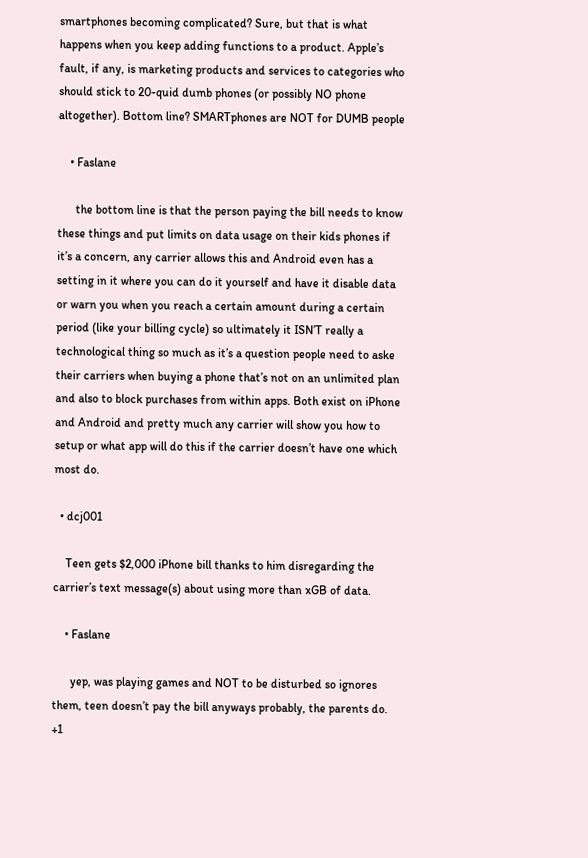smartphones becoming complicated? Sure, but that is what happens when you keep adding functions to a product. Apple’s fault, if any, is marketing products and services to categories who should stick to 20-quid dumb phones (or possibly NO phone altogether). Bottom line? SMARTphones are NOT for DUMB people

    • Faslane

      the bottom line is that the person paying the bill needs to know these things and put limits on data usage on their kids phones if it’s a concern, any carrier allows this and Android even has a setting in it where you can do it yourself and have it disable data or warn you when you reach a certain amount during a certain period (like your billing cycle) so ultimately it ISN’T really a technological thing so much as it’s a question people need to aske their carriers when buying a phone that’s not on an unlimited plan and also to block purchases from within apps. Both exist on iPhone and Android and pretty much any carrier will show you how to setup or what app will do this if the carrier doesn’t have one which most do.

  • dcj001

    Teen gets $2,000 iPhone bill thanks to him disregarding the carrier’s text message(s) about using more than xGB of data.

    • Faslane

      yep, was playing games and NOT to be disturbed so ignores them, teen doesn’t pay the bill anyways probably, the parents do. +1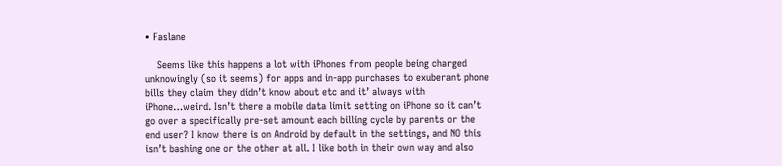• Faslane

    Seems like this happens a lot with iPhones from people being charged unknowingly (so it seems) for apps and in-app purchases to exuberant phone bills they claim they didn’t know about etc and it’ always with iPhone…weird. Isn’t there a mobile data limit setting on iPhone so it can’t go over a specifically pre-set amount each billing cycle by parents or the end user? I know there is on Android by default in the settings, and NO this isn’t bashing one or the other at all. I like both in their own way and also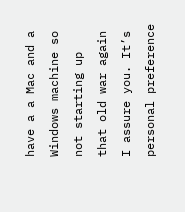have a a Mac and a Windows machine so not starting up that old war again I assure you. It’s personal preference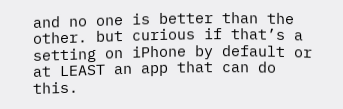and no one is better than the other. but curious if that’s a setting on iPhone by default or at LEAST an app that can do this.